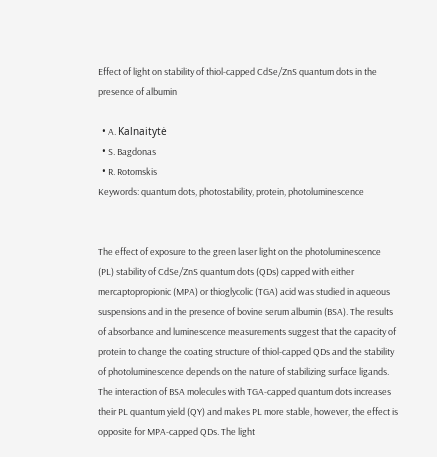Effect of light on stability of thiol-capped CdSe/ZnS quantum dots in the presence of albumin

  • A. Kalnaitytė
  • S. Bagdonas
  • R. Rotomskis
Keywords: quantum dots, photostability, protein, photoluminescence


The effect of exposure to the green laser light on the photoluminescence (PL) stability of CdSe/ZnS quantum dots (QDs) capped with either mercaptopropionic (MPA) or thioglycolic (TGA) acid was studied in aqueous suspensions and in the presence of bovine serum albumin (BSA). The results of absorbance and luminescence measurements suggest that the capacity of protein to change the coating structure of thiol-capped QDs and the stability of photoluminescence depends on the nature of stabilizing surface ligands. The interaction of BSA molecules with TGA-capped quantum dots increases their PL quantum yield (QY) and makes PL more stable, however, the effect is opposite for MPA-capped QDs. The light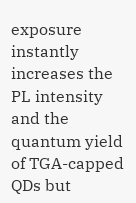exposure instantly increases the PL intensity and the quantum yield of TGA-capped QDs but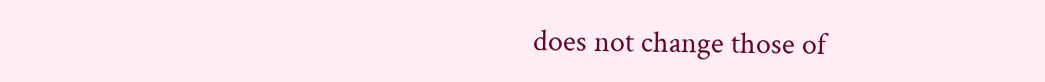does not change those of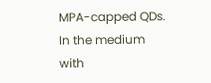MPA-capped QDs. In the medium with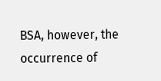BSA, however, the occurrence of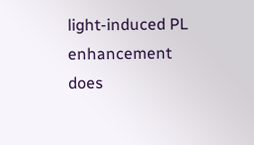light-induced PL enhancement does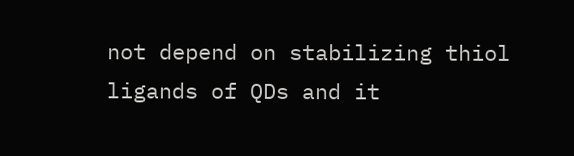not depend on stabilizing thiol ligands of QDs and it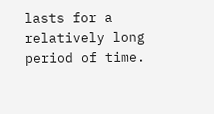lasts for a relatively long period of time.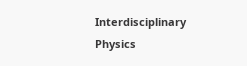Interdisciplinary Physics